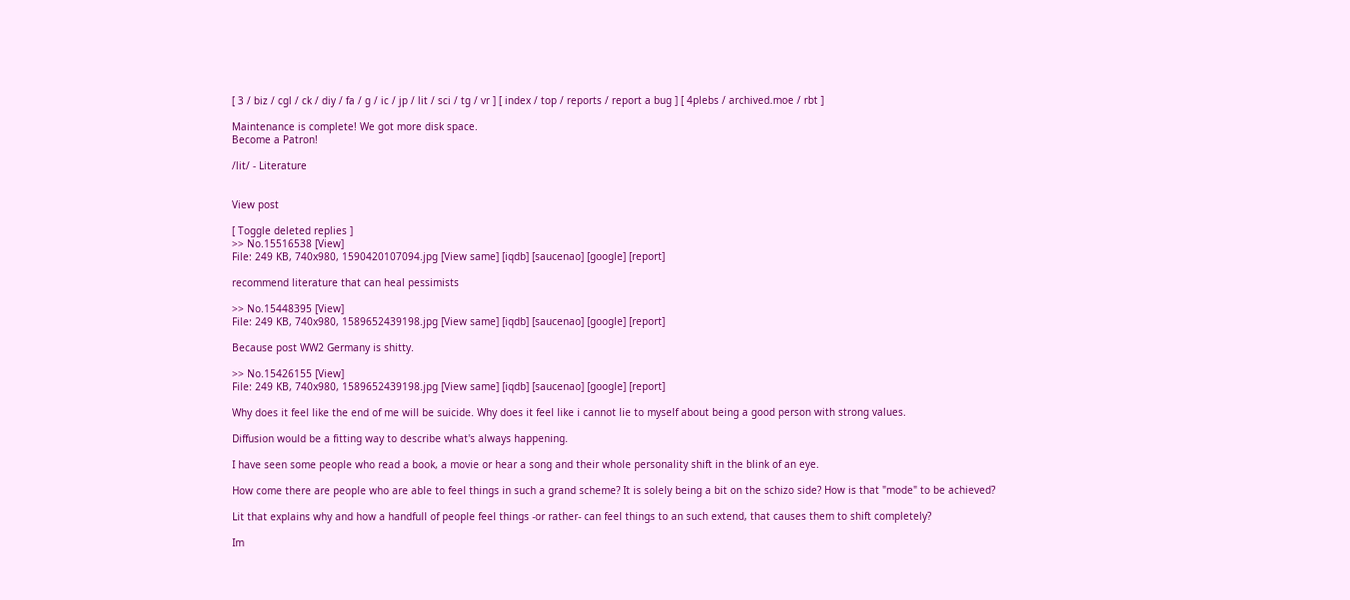[ 3 / biz / cgl / ck / diy / fa / g / ic / jp / lit / sci / tg / vr ] [ index / top / reports / report a bug ] [ 4plebs / archived.moe / rbt ]

Maintenance is complete! We got more disk space.
Become a Patron!

/lit/ - Literature


View post

[ Toggle deleted replies ]
>> No.15516538 [View]
File: 249 KB, 740x980, 1590420107094.jpg [View same] [iqdb] [saucenao] [google] [report]

recommend literature that can heal pessimists

>> No.15448395 [View]
File: 249 KB, 740x980, 1589652439198.jpg [View same] [iqdb] [saucenao] [google] [report]

Because post WW2 Germany is shitty.

>> No.15426155 [View]
File: 249 KB, 740x980, 1589652439198.jpg [View same] [iqdb] [saucenao] [google] [report]

Why does it feel like the end of me will be suicide. Why does it feel like i cannot lie to myself about being a good person with strong values.

Diffusion would be a fitting way to describe what's always happening.

I have seen some people who read a book, a movie or hear a song and their whole personality shift in the blink of an eye.

How come there are people who are able to feel things in such a grand scheme? It is solely being a bit on the schizo side? How is that "mode" to be achieved?

Lit that explains why and how a handfull of people feel things -or rather- can feel things to an such extend, that causes them to shift completely?

Im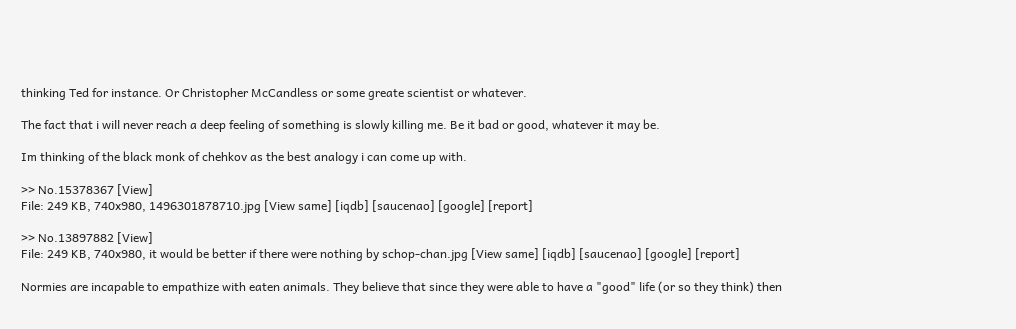thinking Ted for instance. Or Christopher McCandless or some greate scientist or whatever.

The fact that i will never reach a deep feeling of something is slowly killing me. Be it bad or good, whatever it may be.

Im thinking of the black monk of chehkov as the best analogy i can come up with.

>> No.15378367 [View]
File: 249 KB, 740x980, 1496301878710.jpg [View same] [iqdb] [saucenao] [google] [report]

>> No.13897882 [View]
File: 249 KB, 740x980, it would be better if there were nothing by schop-chan.jpg [View same] [iqdb] [saucenao] [google] [report]

Normies are incapable to empathize with eaten animals. They believe that since they were able to have a "good" life (or so they think) then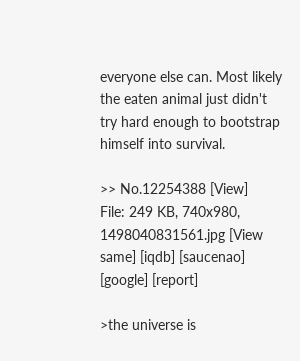everyone else can. Most likely the eaten animal just didn't try hard enough to bootstrap himself into survival.

>> No.12254388 [View]
File: 249 KB, 740x980, 1498040831561.jpg [View same] [iqdb] [saucenao] [google] [report]

>the universe is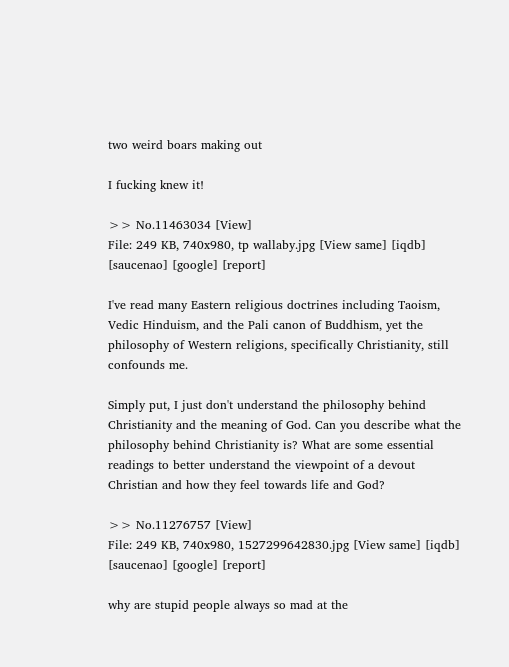two weird boars making out

I fucking knew it!

>> No.11463034 [View]
File: 249 KB, 740x980, tp wallaby.jpg [View same] [iqdb] [saucenao] [google] [report]

I've read many Eastern religious doctrines including Taoism, Vedic Hinduism, and the Pali canon of Buddhism, yet the philosophy of Western religions, specifically Christianity, still confounds me.

Simply put, I just don't understand the philosophy behind Christianity and the meaning of God. Can you describe what the philosophy behind Christianity is? What are some essential readings to better understand the viewpoint of a devout Christian and how they feel towards life and God?

>> No.11276757 [View]
File: 249 KB, 740x980, 1527299642830.jpg [View same] [iqdb] [saucenao] [google] [report]

why are stupid people always so mad at the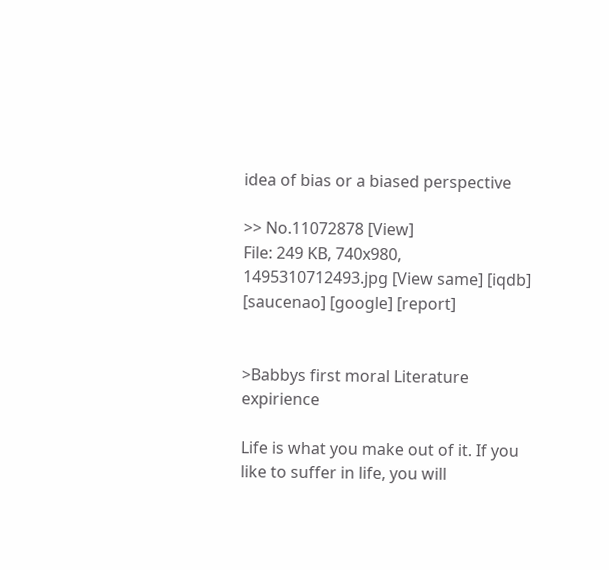idea of bias or a biased perspective

>> No.11072878 [View]
File: 249 KB, 740x980, 1495310712493.jpg [View same] [iqdb] [saucenao] [google] [report]


>Babbys first moral Literature expirience

Life is what you make out of it. If you like to suffer in life, you will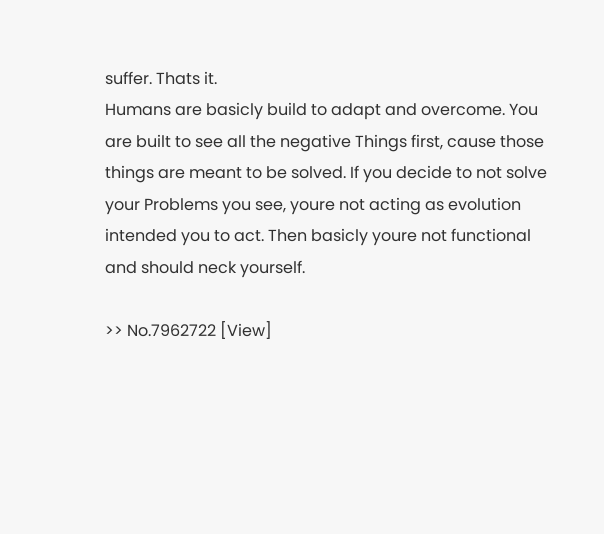suffer. Thats it.
Humans are basicly build to adapt and overcome. You are built to see all the negative Things first, cause those things are meant to be solved. If you decide to not solve your Problems you see, youre not acting as evolution intended you to act. Then basicly youre not functional and should neck yourself.

>> No.7962722 [View]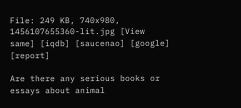File: 249 KB, 740x980, 1456107655360-lit.jpg [View same] [iqdb] [saucenao] [google] [report]

Are there any serious books or essays about animal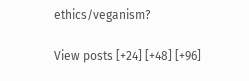ethics/veganism?

View posts [+24] [+48] [+96]